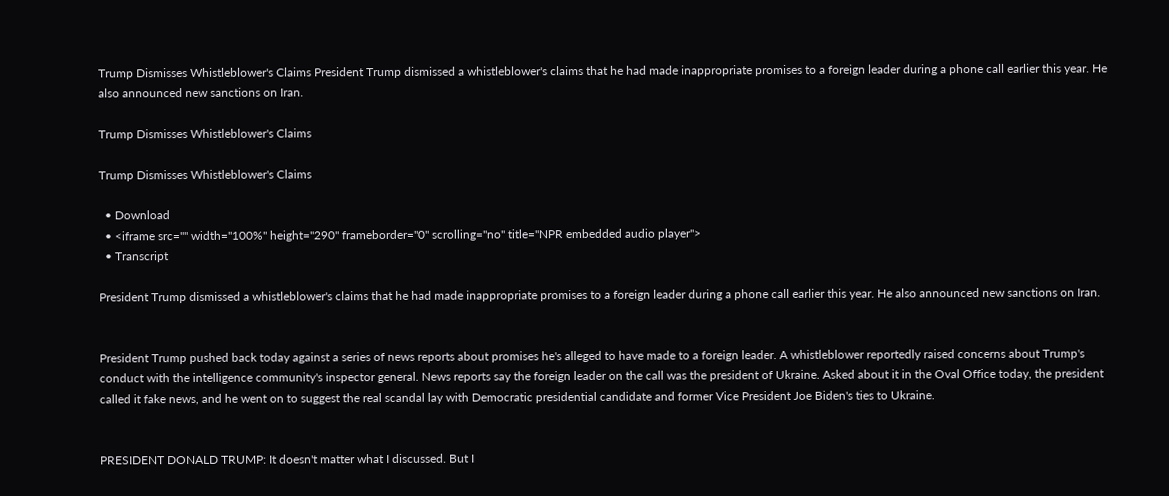Trump Dismisses Whistleblower's Claims President Trump dismissed a whistleblower's claims that he had made inappropriate promises to a foreign leader during a phone call earlier this year. He also announced new sanctions on Iran.

Trump Dismisses Whistleblower's Claims

Trump Dismisses Whistleblower's Claims

  • Download
  • <iframe src="" width="100%" height="290" frameborder="0" scrolling="no" title="NPR embedded audio player">
  • Transcript

President Trump dismissed a whistleblower's claims that he had made inappropriate promises to a foreign leader during a phone call earlier this year. He also announced new sanctions on Iran.


President Trump pushed back today against a series of news reports about promises he's alleged to have made to a foreign leader. A whistleblower reportedly raised concerns about Trump's conduct with the intelligence community's inspector general. News reports say the foreign leader on the call was the president of Ukraine. Asked about it in the Oval Office today, the president called it fake news, and he went on to suggest the real scandal lay with Democratic presidential candidate and former Vice President Joe Biden's ties to Ukraine.


PRESIDENT DONALD TRUMP: It doesn't matter what I discussed. But I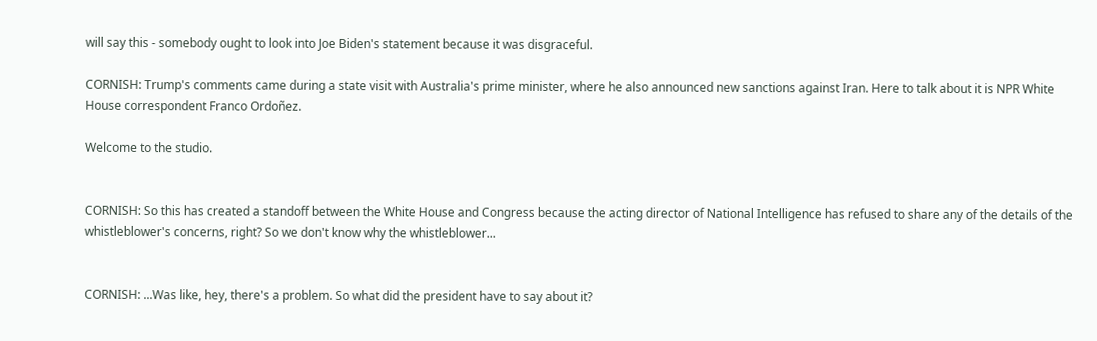will say this - somebody ought to look into Joe Biden's statement because it was disgraceful.

CORNISH: Trump's comments came during a state visit with Australia's prime minister, where he also announced new sanctions against Iran. Here to talk about it is NPR White House correspondent Franco Ordoñez.

Welcome to the studio.


CORNISH: So this has created a standoff between the White House and Congress because the acting director of National Intelligence has refused to share any of the details of the whistleblower's concerns, right? So we don't know why the whistleblower...


CORNISH: ...Was like, hey, there's a problem. So what did the president have to say about it?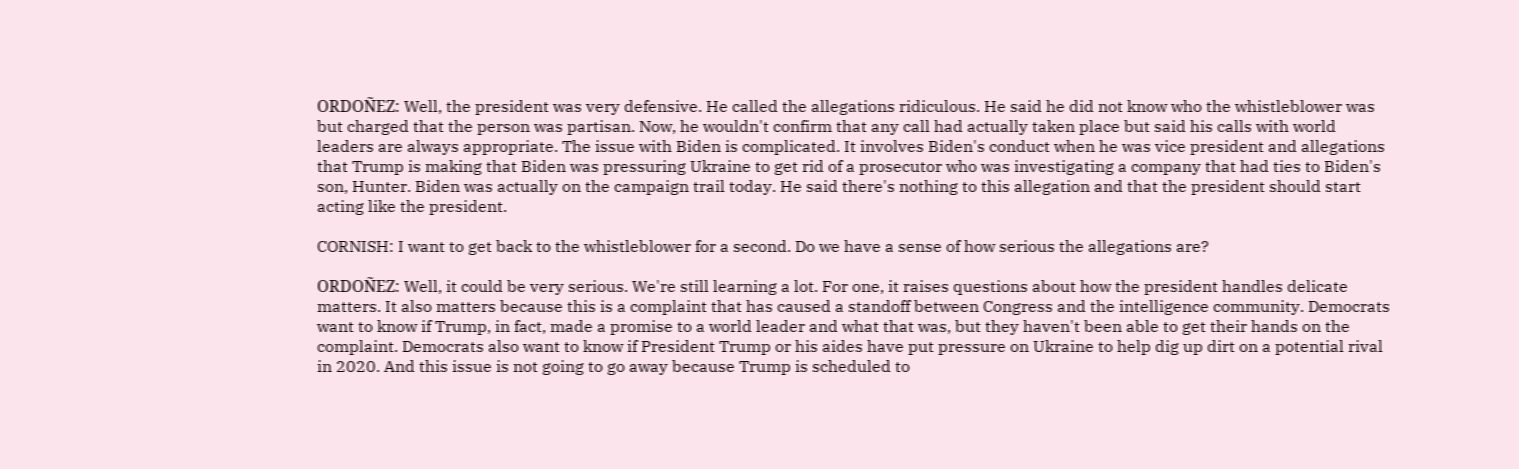ORDOÑEZ: Well, the president was very defensive. He called the allegations ridiculous. He said he did not know who the whistleblower was but charged that the person was partisan. Now, he wouldn't confirm that any call had actually taken place but said his calls with world leaders are always appropriate. The issue with Biden is complicated. It involves Biden's conduct when he was vice president and allegations that Trump is making that Biden was pressuring Ukraine to get rid of a prosecutor who was investigating a company that had ties to Biden's son, Hunter. Biden was actually on the campaign trail today. He said there's nothing to this allegation and that the president should start acting like the president.

CORNISH: I want to get back to the whistleblower for a second. Do we have a sense of how serious the allegations are?

ORDOÑEZ: Well, it could be very serious. We're still learning a lot. For one, it raises questions about how the president handles delicate matters. It also matters because this is a complaint that has caused a standoff between Congress and the intelligence community. Democrats want to know if Trump, in fact, made a promise to a world leader and what that was, but they haven't been able to get their hands on the complaint. Democrats also want to know if President Trump or his aides have put pressure on Ukraine to help dig up dirt on a potential rival in 2020. And this issue is not going to go away because Trump is scheduled to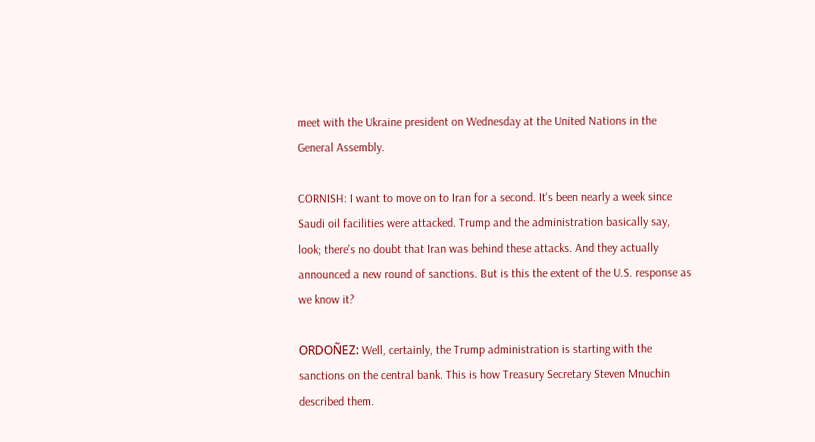meet with the Ukraine president on Wednesday at the United Nations in the General Assembly.

CORNISH: I want to move on to Iran for a second. It's been nearly a week since Saudi oil facilities were attacked. Trump and the administration basically say, look; there's no doubt that Iran was behind these attacks. And they actually announced a new round of sanctions. But is this the extent of the U.S. response as we know it?

ORDOÑEZ: Well, certainly, the Trump administration is starting with the sanctions on the central bank. This is how Treasury Secretary Steven Mnuchin described them.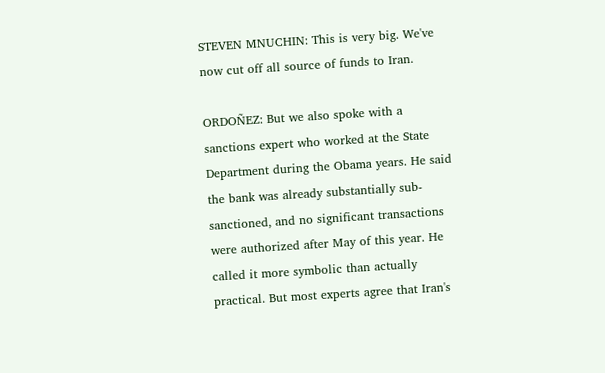STEVEN MNUCHIN: This is very big. We've now cut off all source of funds to Iran.

ORDOÑEZ: But we also spoke with a sanctions expert who worked at the State Department during the Obama years. He said the bank was already substantially sub-sanctioned, and no significant transactions were authorized after May of this year. He called it more symbolic than actually practical. But most experts agree that Iran's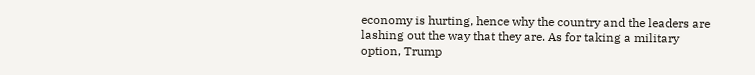economy is hurting, hence why the country and the leaders are lashing out the way that they are. As for taking a military option, Trump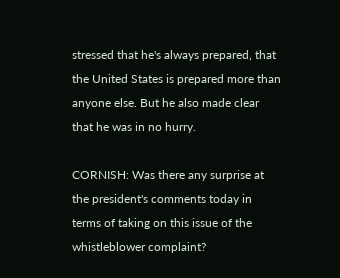stressed that he's always prepared, that the United States is prepared more than anyone else. But he also made clear that he was in no hurry.

CORNISH: Was there any surprise at the president's comments today in terms of taking on this issue of the whistleblower complaint?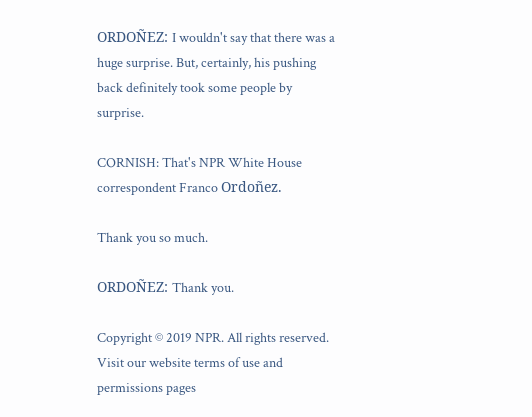ORDOÑEZ: I wouldn't say that there was a huge surprise. But, certainly, his pushing back definitely took some people by surprise.

CORNISH: That's NPR White House correspondent Franco Ordoñez.

Thank you so much.

ORDOÑEZ: Thank you.

Copyright © 2019 NPR. All rights reserved. Visit our website terms of use and permissions pages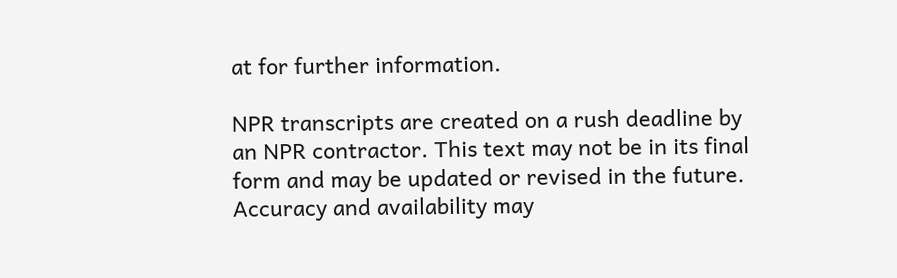at for further information.

NPR transcripts are created on a rush deadline by an NPR contractor. This text may not be in its final form and may be updated or revised in the future. Accuracy and availability may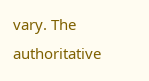vary. The authoritative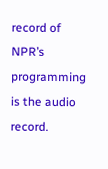record of NPR’s programming is the audio record.